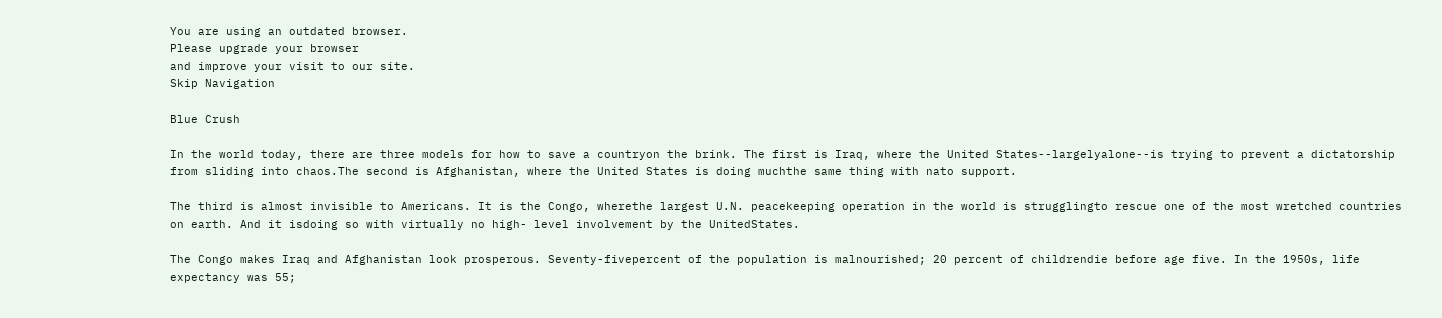You are using an outdated browser.
Please upgrade your browser
and improve your visit to our site.
Skip Navigation

Blue Crush

In the world today, there are three models for how to save a countryon the brink. The first is Iraq, where the United States--largelyalone--is trying to prevent a dictatorship from sliding into chaos.The second is Afghanistan, where the United States is doing muchthe same thing with nato support.

The third is almost invisible to Americans. It is the Congo, wherethe largest U.N. peacekeeping operation in the world is strugglingto rescue one of the most wretched countries on earth. And it isdoing so with virtually no high- level involvement by the UnitedStates.

The Congo makes Iraq and Afghanistan look prosperous. Seventy-fivepercent of the population is malnourished; 20 percent of childrendie before age five. In the 1950s, life expectancy was 55;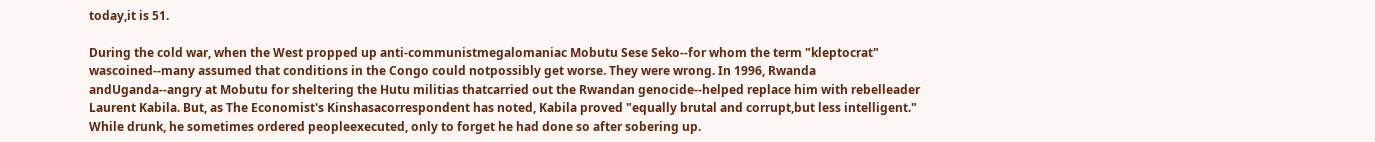today,it is 51.

During the cold war, when the West propped up anti-communistmegalomaniac Mobutu Sese Seko--for whom the term "kleptocrat" wascoined--many assumed that conditions in the Congo could notpossibly get worse. They were wrong. In 1996, Rwanda andUganda--angry at Mobutu for sheltering the Hutu militias thatcarried out the Rwandan genocide--helped replace him with rebelleader Laurent Kabila. But, as The Economist's Kinshasacorrespondent has noted, Kabila proved "equally brutal and corrupt,but less intelligent." While drunk, he sometimes ordered peopleexecuted, only to forget he had done so after sobering up.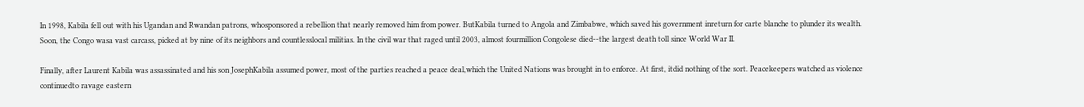In 1998, Kabila fell out with his Ugandan and Rwandan patrons, whosponsored a rebellion that nearly removed him from power. ButKabila turned to Angola and Zimbabwe, which saved his government inreturn for carte blanche to plunder its wealth. Soon, the Congo wasa vast carcass, picked at by nine of its neighbors and countlesslocal militias. In the civil war that raged until 2003, almost fourmillion Congolese died--the largest death toll since World War II.

Finally, after Laurent Kabila was assassinated and his son JosephKabila assumed power, most of the parties reached a peace deal,which the United Nations was brought in to enforce. At first, itdid nothing of the sort. Peacekeepers watched as violence continuedto ravage eastern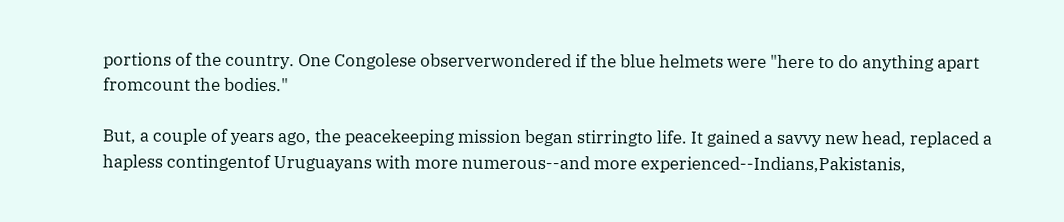portions of the country. One Congolese observerwondered if the blue helmets were "here to do anything apart fromcount the bodies."

But, a couple of years ago, the peacekeeping mission began stirringto life. It gained a savvy new head, replaced a hapless contingentof Uruguayans with more numerous--and more experienced--Indians,Pakistanis,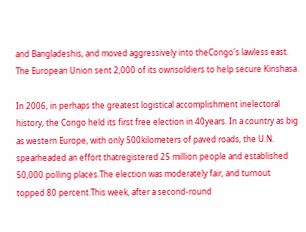and Bangladeshis, and moved aggressively into theCongo's lawless east. The European Union sent 2,000 of its ownsoldiers to help secure Kinshasa.

In 2006, in perhaps the greatest logistical accomplishment inelectoral history, the Congo held its first free election in 40years. In a country as big as western Europe, with only 500kilometers of paved roads, the U.N. spearheaded an effort thatregistered 25 million people and established 50,000 polling places.The election was moderately fair, and turnout topped 80 percent.This week, after a second-round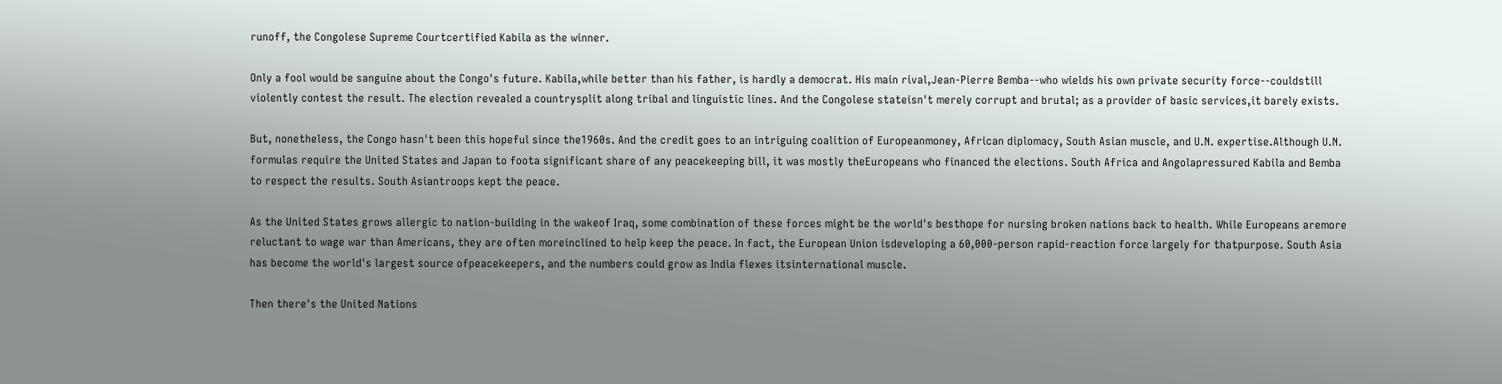runoff, the Congolese Supreme Courtcertified Kabila as the winner.

Only a fool would be sanguine about the Congo's future. Kabila,while better than his father, is hardly a democrat. His main rival,Jean-Pierre Bemba--who wields his own private security force--couldstill violently contest the result. The election revealed a countrysplit along tribal and linguistic lines. And the Congolese stateisn't merely corrupt and brutal; as a provider of basic services,it barely exists.

But, nonetheless, the Congo hasn't been this hopeful since the1960s. And the credit goes to an intriguing coalition of Europeanmoney, African diplomacy, South Asian muscle, and U.N. expertise.Although U.N. formulas require the United States and Japan to foota significant share of any peacekeeping bill, it was mostly theEuropeans who financed the elections. South Africa and Angolapressured Kabila and Bemba to respect the results. South Asiantroops kept the peace.

As the United States grows allergic to nation-building in the wakeof Iraq, some combination of these forces might be the world's besthope for nursing broken nations back to health. While Europeans aremore reluctant to wage war than Americans, they are often moreinclined to help keep the peace. In fact, the European Union isdeveloping a 60,000-person rapid-reaction force largely for thatpurpose. South Asia has become the world's largest source ofpeacekeepers, and the numbers could grow as India flexes itsinternational muscle.

Then there's the United Nations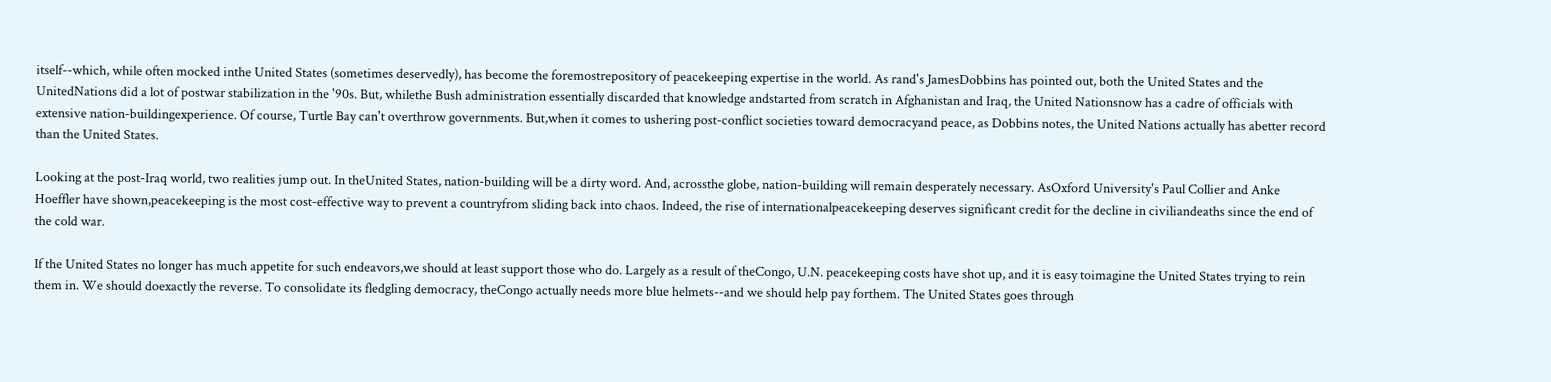itself--which, while often mocked inthe United States (sometimes deservedly), has become the foremostrepository of peacekeeping expertise in the world. As rand's JamesDobbins has pointed out, both the United States and the UnitedNations did a lot of postwar stabilization in the '90s. But, whilethe Bush administration essentially discarded that knowledge andstarted from scratch in Afghanistan and Iraq, the United Nationsnow has a cadre of officials with extensive nation-buildingexperience. Of course, Turtle Bay can't overthrow governments. But,when it comes to ushering post-conflict societies toward democracyand peace, as Dobbins notes, the United Nations actually has abetter record than the United States.

Looking at the post-Iraq world, two realities jump out. In theUnited States, nation-building will be a dirty word. And, acrossthe globe, nation-building will remain desperately necessary. AsOxford University's Paul Collier and Anke Hoeffler have shown,peacekeeping is the most cost-effective way to prevent a countryfrom sliding back into chaos. Indeed, the rise of internationalpeacekeeping deserves significant credit for the decline in civiliandeaths since the end of the cold war.

If the United States no longer has much appetite for such endeavors,we should at least support those who do. Largely as a result of theCongo, U.N. peacekeeping costs have shot up, and it is easy toimagine the United States trying to rein them in. We should doexactly the reverse. To consolidate its fledgling democracy, theCongo actually needs more blue helmets--and we should help pay forthem. The United States goes through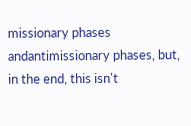missionary phases andantimissionary phases, but, in the end, this isn't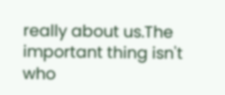really about us.The important thing isn't who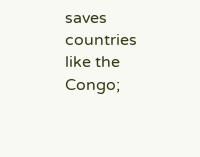saves countries like the Congo;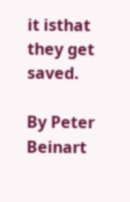it isthat they get saved.

By Peter Beinart